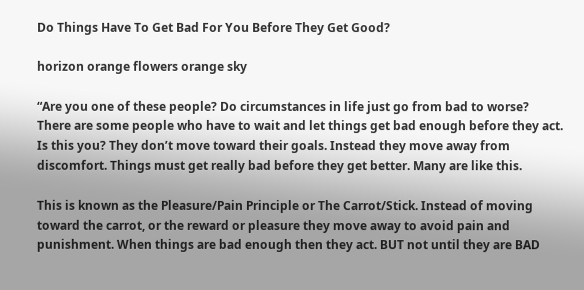Do Things Have To Get Bad For You Before They Get Good?

horizon orange flowers orange sky

“Are you one of these people? Do circumstances in life just go from bad to worse? There are some people who have to wait and let things get bad enough before they act. Is this you? They don’t move toward their goals. Instead they move away from discomfort. Things must get really bad before they get better. Many are like this.

This is known as the Pleasure/Pain Principle or The Carrot/Stick. Instead of moving toward the carrot, or the reward or pleasure they move away to avoid pain and punishment. When things are bad enough then they act. BUT not until they are BAD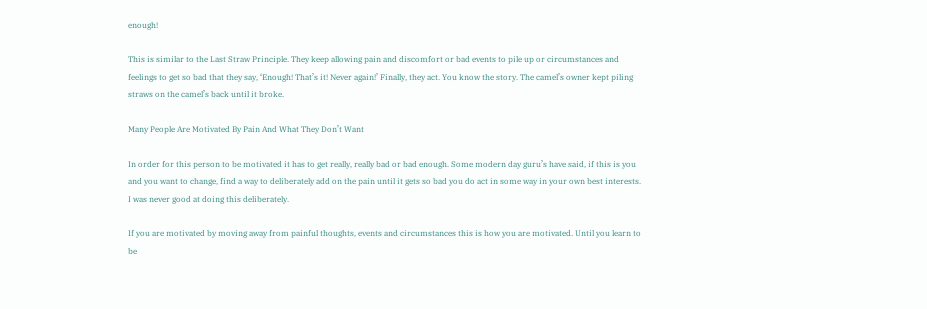enough!

This is similar to the Last Straw Principle. They keep allowing pain and discomfort or bad events to pile up or circumstances and feelings to get so bad that they say, ‘Enough! That’s it! Never again!’ Finally, they act. You know the story. The camel’s owner kept piling straws on the camel’s back until it broke.

Many People Are Motivated By Pain And What They Don’t Want

In order for this person to be motivated it has to get really, really bad or bad enough. Some modern day guru’s have said, if this is you and you want to change, find a way to deliberately add on the pain until it gets so bad you do act in some way in your own best interests. I was never good at doing this deliberately.

If you are motivated by moving away from painful thoughts, events and circumstances this is how you are motivated. Until you learn to be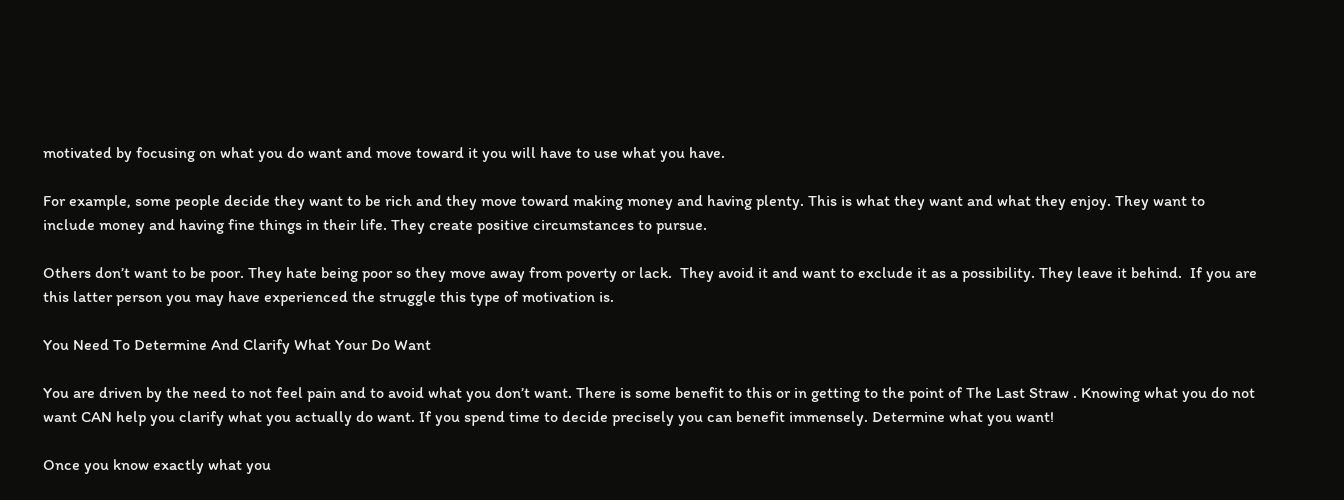motivated by focusing on what you do want and move toward it you will have to use what you have.

For example, some people decide they want to be rich and they move toward making money and having plenty. This is what they want and what they enjoy. They want to include money and having fine things in their life. They create positive circumstances to pursue.

Others don’t want to be poor. They hate being poor so they move away from poverty or lack.  They avoid it and want to exclude it as a possibility. They leave it behind.  If you are this latter person you may have experienced the struggle this type of motivation is.

You Need To Determine And Clarify What Your Do Want

You are driven by the need to not feel pain and to avoid what you don’t want. There is some benefit to this or in getting to the point of The Last Straw . Knowing what you do not want CAN help you clarify what you actually do want. If you spend time to decide precisely you can benefit immensely. Determine what you want!

Once you know exactly what you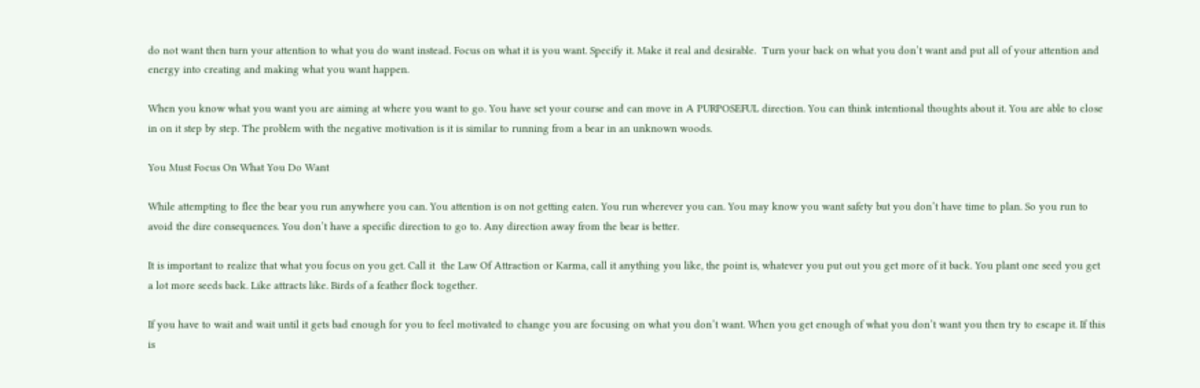do not want then turn your attention to what you do want instead. Focus on what it is you want. Specify it. Make it real and desirable.  Turn your back on what you don’t want and put all of your attention and energy into creating and making what you want happen.

When you know what you want you are aiming at where you want to go. You have set your course and can move in A PURPOSEFUL direction. You can think intentional thoughts about it. You are able to close in on it step by step. The problem with the negative motivation is it is similar to running from a bear in an unknown woods.

You Must Focus On What You Do Want

While attempting to flee the bear you run anywhere you can. You attention is on not getting eaten. You run wherever you can. You may know you want safety but you don’t have time to plan. So you run to avoid the dire consequences. You don’t have a specific direction to go to. Any direction away from the bear is better.

It is important to realize that what you focus on you get. Call it  the Law Of Attraction or Karma, call it anything you like, the point is, whatever you put out you get more of it back. You plant one seed you get a lot more seeds back. Like attracts like. Birds of a feather flock together.

If you have to wait and wait until it gets bad enough for you to feel motivated to change you are focusing on what you don’t want. When you get enough of what you don’t want you then try to escape it. If this is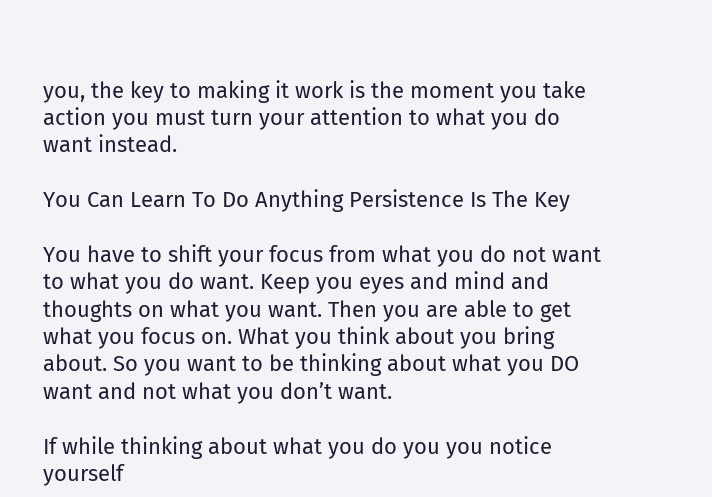you, the key to making it work is the moment you take action you must turn your attention to what you do want instead.

You Can Learn To Do Anything Persistence Is The Key

You have to shift your focus from what you do not want to what you do want. Keep you eyes and mind and thoughts on what you want. Then you are able to get what you focus on. What you think about you bring about. So you want to be thinking about what you DO want and not what you don’t want.

If while thinking about what you do you you notice yourself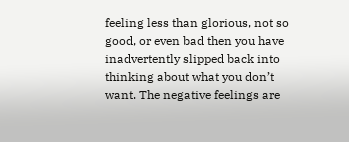feeling less than glorious, not so good, or even bad then you have inadvertently slipped back into thinking about what you don’t want. The negative feelings are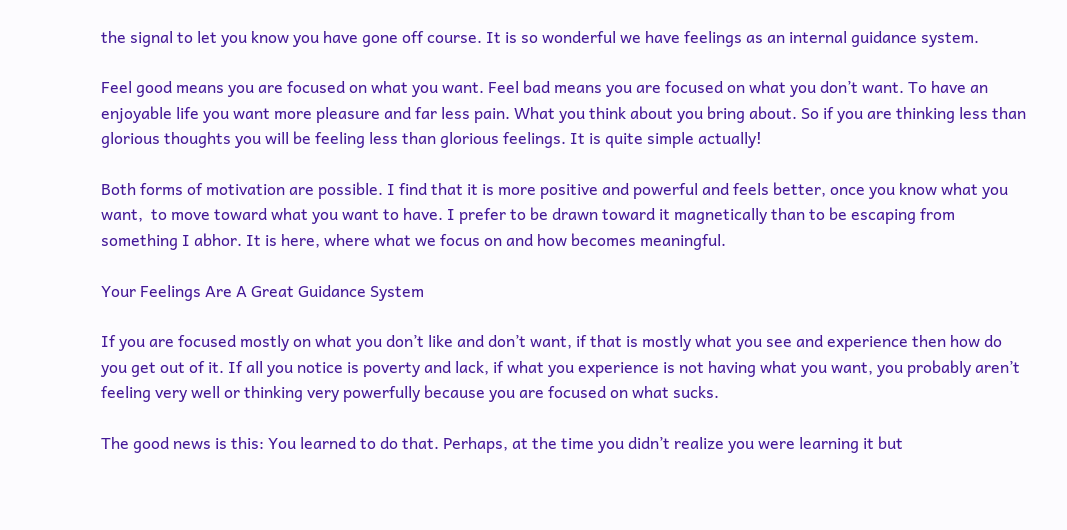the signal to let you know you have gone off course. It is so wonderful we have feelings as an internal guidance system.

Feel good means you are focused on what you want. Feel bad means you are focused on what you don’t want. To have an enjoyable life you want more pleasure and far less pain. What you think about you bring about. So if you are thinking less than glorious thoughts you will be feeling less than glorious feelings. It is quite simple actually!

Both forms of motivation are possible. I find that it is more positive and powerful and feels better, once you know what you want,  to move toward what you want to have. I prefer to be drawn toward it magnetically than to be escaping from something I abhor. It is here, where what we focus on and how becomes meaningful.

Your Feelings Are A Great Guidance System

If you are focused mostly on what you don’t like and don’t want, if that is mostly what you see and experience then how do you get out of it. If all you notice is poverty and lack, if what you experience is not having what you want, you probably aren’t feeling very well or thinking very powerfully because you are focused on what sucks.

The good news is this: You learned to do that. Perhaps, at the time you didn’t realize you were learning it but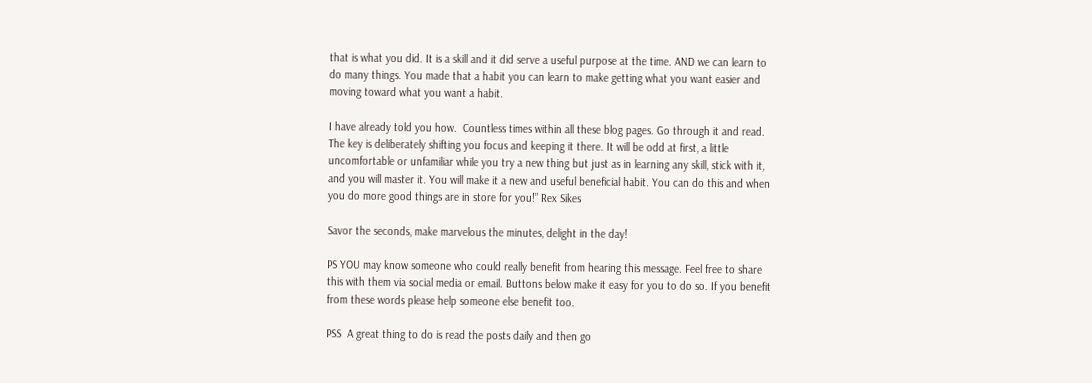that is what you did. It is a skill and it did serve a useful purpose at the time. AND we can learn to do many things. You made that a habit you can learn to make getting what you want easier and moving toward what you want a habit.

I have already told you how.  Countless times within all these blog pages. Go through it and read. The key is deliberately shifting you focus and keeping it there. It will be odd at first, a little uncomfortable or unfamiliar while you try a new thing but just as in learning any skill, stick with it, and you will master it. You will make it a new and useful beneficial habit. You can do this and when you do more good things are in store for you!” Rex Sikes

Savor the seconds, make marvelous the minutes, delight in the day!

PS YOU may know someone who could really benefit from hearing this message. Feel free to share this with them via social media or email. Buttons below make it easy for you to do so. If you benefit from these words please help someone else benefit too.

PSS  A great thing to do is read the posts daily and then go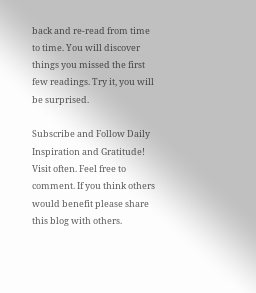back and re-read from time to time. You will discover things you missed the first few readings. Try it, you will be surprised.

Subscribe and Follow Daily Inspiration and Gratitude!  Visit often. Feel free to comment. If you think others would benefit please share this blog with others.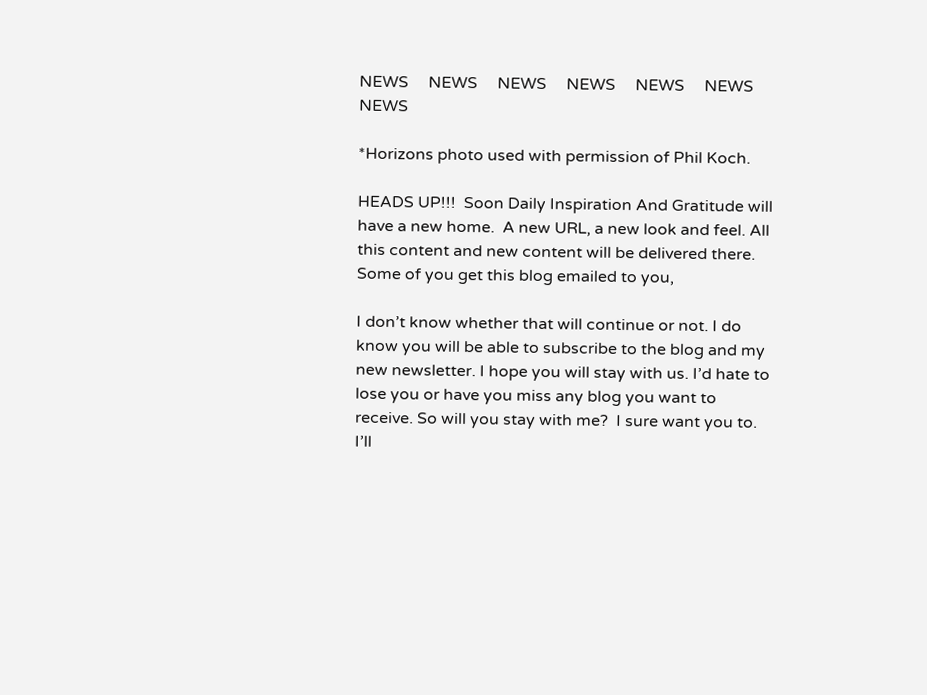NEWS     NEWS     NEWS     NEWS     NEWS     NEWS     NEWS

*Horizons photo used with permission of Phil Koch.

HEADS UP!!!  Soon Daily Inspiration And Gratitude will have a new home.  A new URL, a new look and feel. All this content and new content will be delivered there. Some of you get this blog emailed to you,

I don’t know whether that will continue or not. I do know you will be able to subscribe to the blog and my new newsletter. I hope you will stay with us. I’d hate to lose you or have you miss any blog you want to receive. So will you stay with me?  I sure want you to. I’ll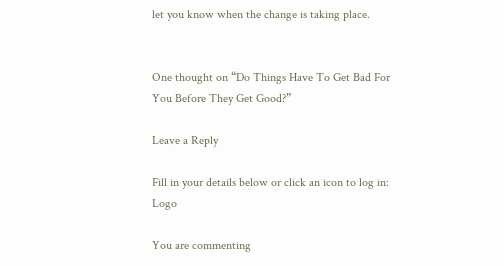let you know when the change is taking place.


One thought on “Do Things Have To Get Bad For You Before They Get Good?”

Leave a Reply

Fill in your details below or click an icon to log in: Logo

You are commenting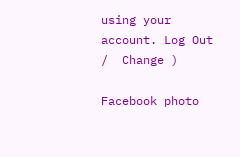using your account. Log Out /  Change )

Facebook photo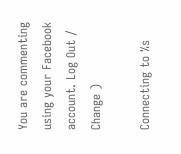You are commenting using your Facebook account. Log Out /  Change )

Connecting to %s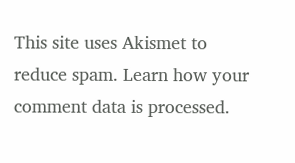This site uses Akismet to reduce spam. Learn how your comment data is processed.